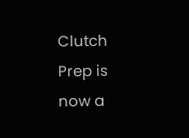Clutch Prep is now a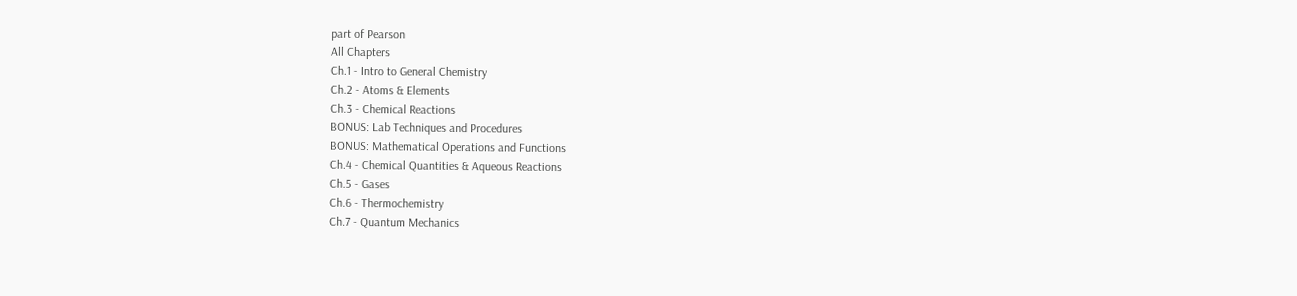part of Pearson
All Chapters
Ch.1 - Intro to General Chemistry
Ch.2 - Atoms & Elements
Ch.3 - Chemical Reactions
BONUS: Lab Techniques and Procedures
BONUS: Mathematical Operations and Functions
Ch.4 - Chemical Quantities & Aqueous Reactions
Ch.5 - Gases
Ch.6 - Thermochemistry
Ch.7 - Quantum Mechanics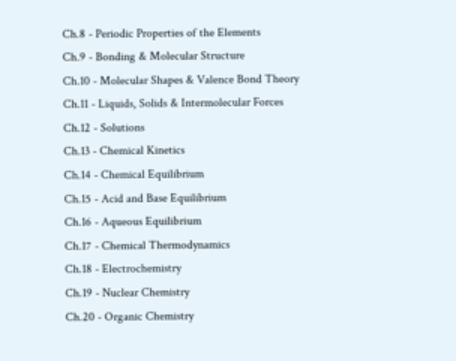Ch.8 - Periodic Properties of the Elements
Ch.9 - Bonding & Molecular Structure
Ch.10 - Molecular Shapes & Valence Bond Theory
Ch.11 - Liquids, Solids & Intermolecular Forces
Ch.12 - Solutions
Ch.13 - Chemical Kinetics
Ch.14 - Chemical Equilibrium
Ch.15 - Acid and Base Equilibrium
Ch.16 - Aqueous Equilibrium
Ch.17 - Chemical Thermodynamics
Ch.18 - Electrochemistry
Ch.19 - Nuclear Chemistry
Ch.20 - Organic Chemistry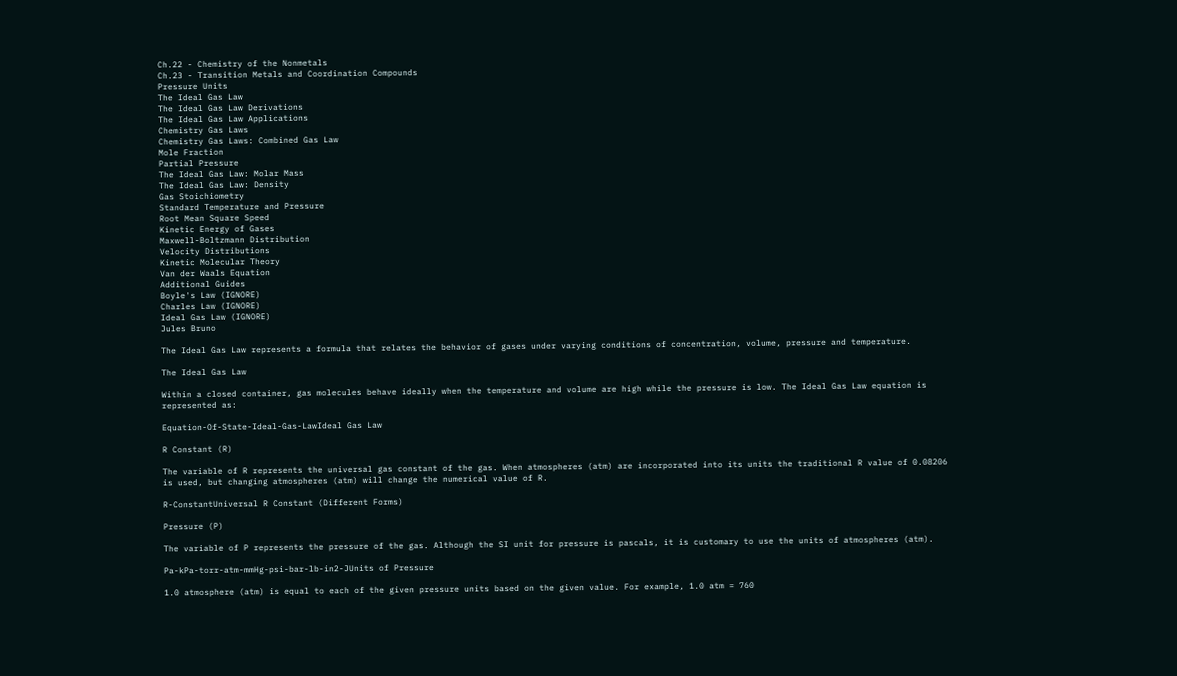Ch.22 - Chemistry of the Nonmetals
Ch.23 - Transition Metals and Coordination Compounds
Pressure Units
The Ideal Gas Law
The Ideal Gas Law Derivations
The Ideal Gas Law Applications
Chemistry Gas Laws
Chemistry Gas Laws: Combined Gas Law
Mole Fraction
Partial Pressure
The Ideal Gas Law: Molar Mass
The Ideal Gas Law: Density
Gas Stoichiometry
Standard Temperature and Pressure
Root Mean Square Speed
Kinetic Energy of Gases
Maxwell-Boltzmann Distribution
Velocity Distributions
Kinetic Molecular Theory
Van der Waals Equation
Additional Guides
Boyle's Law (IGNORE)
Charles Law (IGNORE)
Ideal Gas Law (IGNORE)
Jules Bruno

The Ideal Gas Law represents a formula that relates the behavior of gases under varying conditions of concentration, volume, pressure and temperature.

The Ideal Gas Law

Within a closed container, gas molecules behave ideally when the temperature and volume are high while the pressure is low. The Ideal Gas Law equation is represented as:

Equation-Of-State-Ideal-Gas-LawIdeal Gas Law

R Constant (R)

The variable of R represents the universal gas constant of the gas. When atmospheres (atm) are incorporated into its units the traditional R value of 0.08206 is used, but changing atmospheres (atm) will change the numerical value of R.

R-ConstantUniversal R Constant (Different Forms)

Pressure (P)

The variable of P represents the pressure of the gas. Although the SI unit for pressure is pascals, it is customary to use the units of atmospheres (atm).

Pa-kPa-torr-atm-mmHg-psi-bar-lb-in2-JUnits of Pressure

1.0 atmosphere (atm) is equal to each of the given pressure units based on the given value. For example, 1.0 atm = 760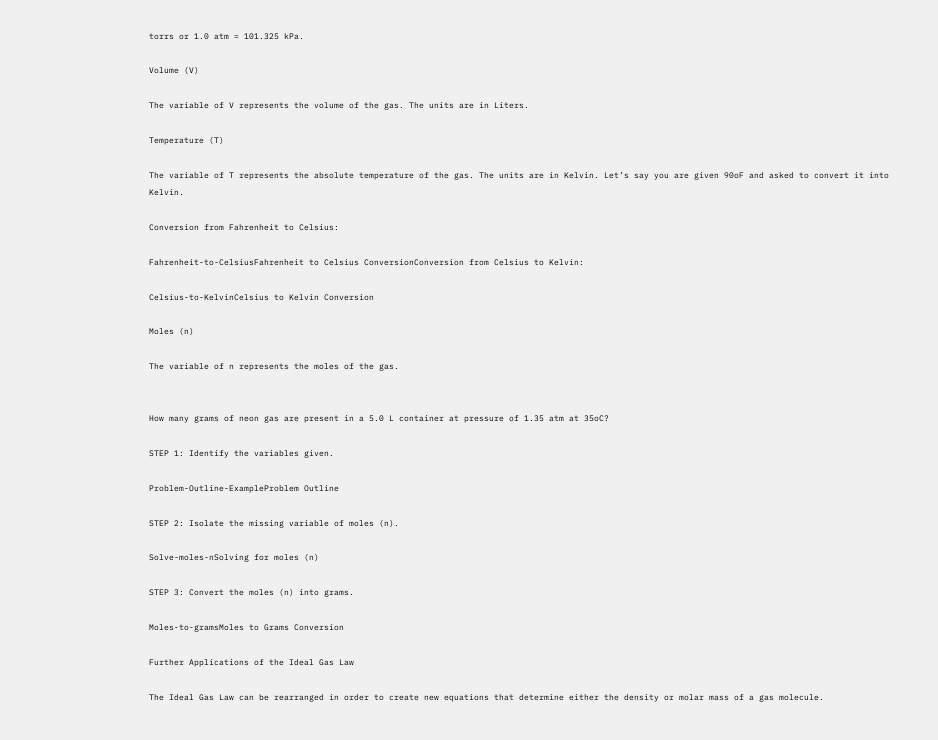torrs or 1.0 atm = 101.325 kPa.

Volume (V)

The variable of V represents the volume of the gas. The units are in Liters.

Temperature (T)

The variable of T represents the absolute temperature of the gas. The units are in Kelvin. Let’s say you are given 90oF and asked to convert it into Kelvin.

Conversion from Fahrenheit to Celsius:

Fahrenheit-to-CelsiusFahrenheit to Celsius ConversionConversion from Celsius to Kelvin:

Celsius-to-KelvinCelsius to Kelvin Conversion

Moles (n)

The variable of n represents the moles of the gas.


How many grams of neon gas are present in a 5.0 L container at pressure of 1.35 atm at 35oC?

STEP 1: Identify the variables given.

Problem-Outline-ExampleProblem Outline

STEP 2: Isolate the missing variable of moles (n).

Solve-moles-nSolving for moles (n)

STEP 3: Convert the moles (n) into grams.

Moles-to-gramsMoles to Grams Conversion

Further Applications of the Ideal Gas Law

The Ideal Gas Law can be rearranged in order to create new equations that determine either the density or molar mass of a gas molecule.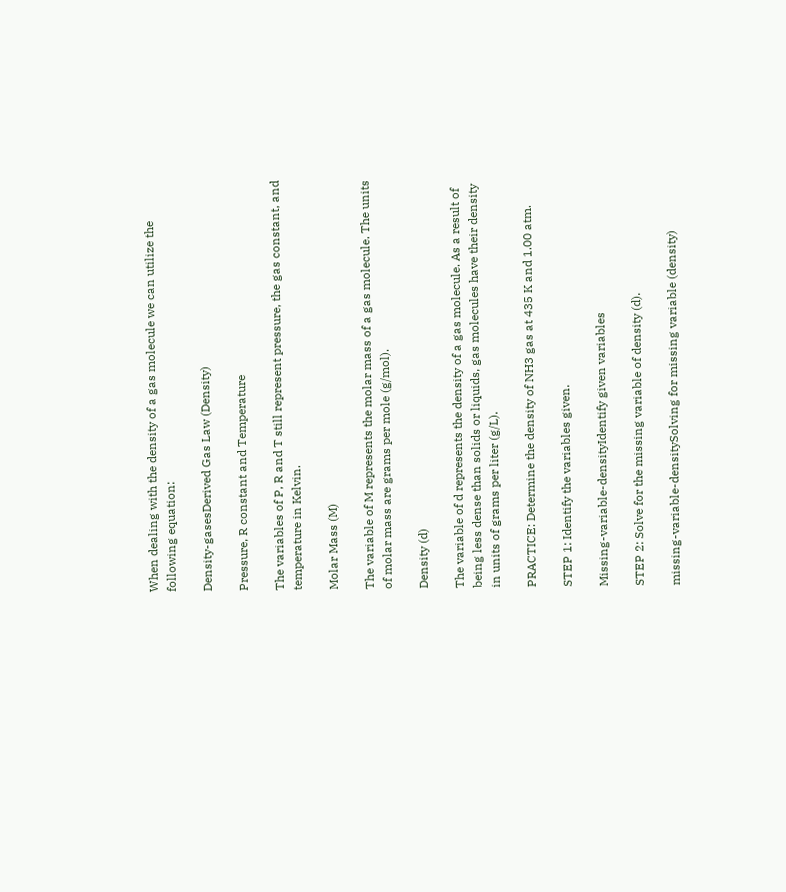When dealing with the density of a gas molecule we can utilize the following equation:

Density-gasesDerived Gas Law (Density)

Pressure, R constant and Temperature

The variables of P, R and T still represent pressure, the gas constant, and temperature in Kelvin.

Molar Mass (M)

The variable of M represents the molar mass of a gas molecule. The units of molar mass are grams per mole (g/mol).

Density (d)

The variable of d represents the density of a gas molecule. As a result of being less dense than solids or liquids, gas molecules have their density in units of grams per liter (g/L).

PRACTICE: Determine the density of NH3 gas at 435 K and 1.00 atm.

STEP 1: Identify the variables given.

Missing-variable-densityIdentify given variables

STEP 2: Solve for the missing variable of density (d).

missing-variable-densitySolving for missing variable (density)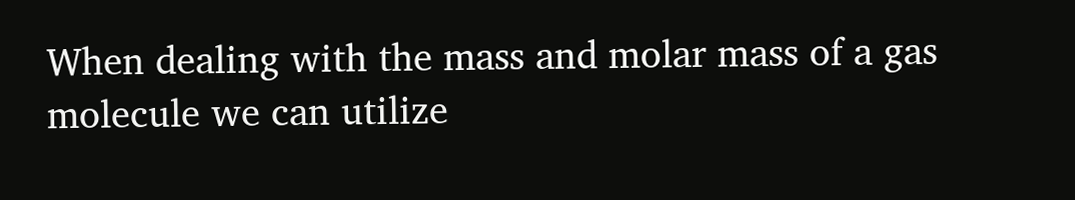When dealing with the mass and molar mass of a gas molecule we can utilize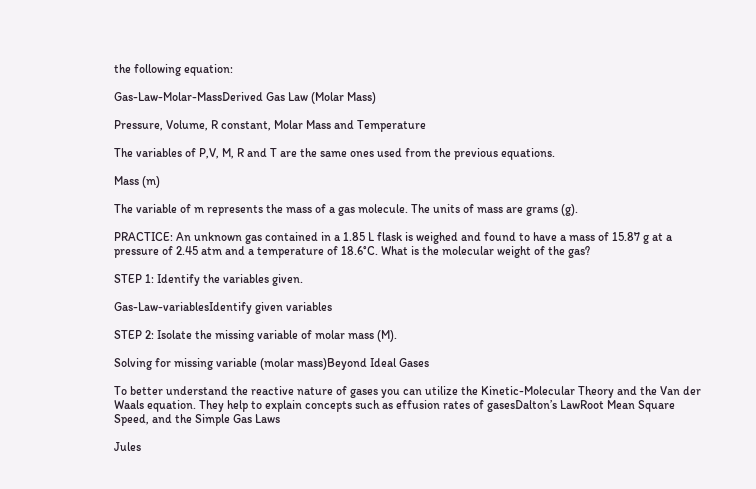the following equation:

Gas-Law-Molar-MassDerived Gas Law (Molar Mass)

Pressure, Volume, R constant, Molar Mass and Temperature

The variables of P,V, M, R and T are the same ones used from the previous equations.

Mass (m)

The variable of m represents the mass of a gas molecule. The units of mass are grams (g).

PRACTICE: An unknown gas contained in a 1.85 L flask is weighed and found to have a mass of 15.87 g at a pressure of 2.45 atm and a temperature of 18.6°C. What is the molecular weight of the gas?

STEP 1: Identify the variables given.

Gas-Law-variablesIdentify given variables

STEP 2: Isolate the missing variable of molar mass (M).

Solving for missing variable (molar mass)Beyond Ideal Gases

To better understand the reactive nature of gases you can utilize the Kinetic-Molecular Theory and the Van der Waals equation. They help to explain concepts such as effusion rates of gasesDalton’s LawRoot Mean Square Speed, and the Simple Gas Laws

Jules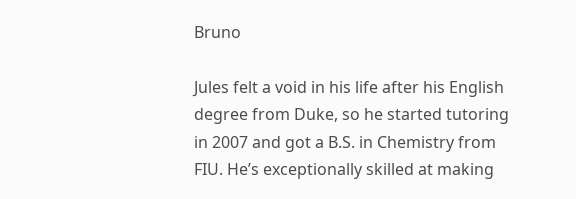Bruno

Jules felt a void in his life after his English degree from Duke, so he started tutoring in 2007 and got a B.S. in Chemistry from FIU. He’s exceptionally skilled at making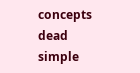concepts dead simple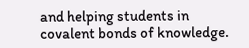and helping students in covalent bonds of knowledge.